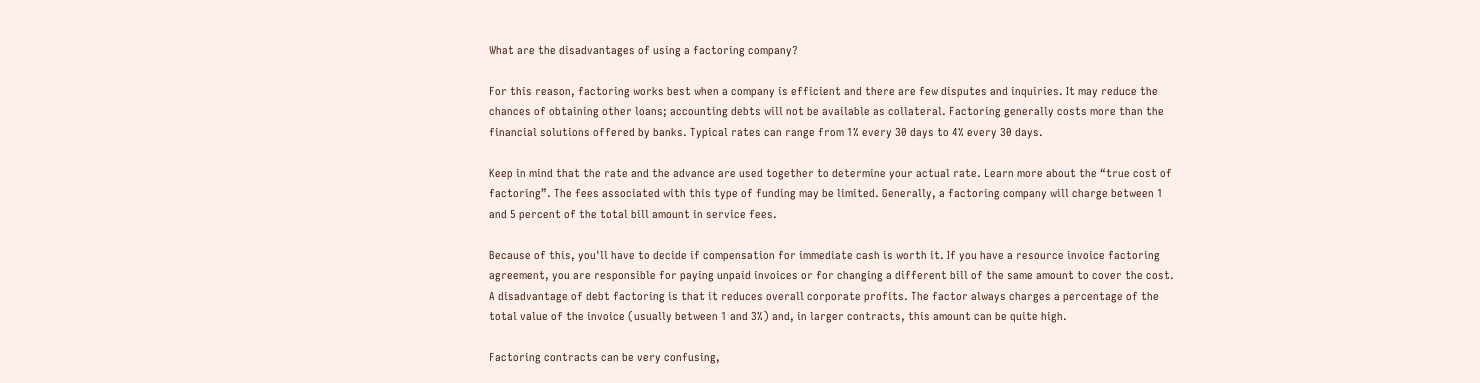What are the disadvantages of using a factoring company?

For this reason, factoring works best when a company is efficient and there are few disputes and inquiries. It may reduce the chances of obtaining other loans; accounting debts will not be available as collateral. Factoring generally costs more than the financial solutions offered by banks. Typical rates can range from 1% every 30 days to 4% every 30 days.

Keep in mind that the rate and the advance are used together to determine your actual rate. Learn more about the “true cost of factoring”. The fees associated with this type of funding may be limited. Generally, a factoring company will charge between 1 and 5 percent of the total bill amount in service fees.

Because of this, you'll have to decide if compensation for immediate cash is worth it. If you have a resource invoice factoring agreement, you are responsible for paying unpaid invoices or for changing a different bill of the same amount to cover the cost. A disadvantage of debt factoring is that it reduces overall corporate profits. The factor always charges a percentage of the total value of the invoice (usually between 1 and 3%) and, in larger contracts, this amount can be quite high.

Factoring contracts can be very confusing,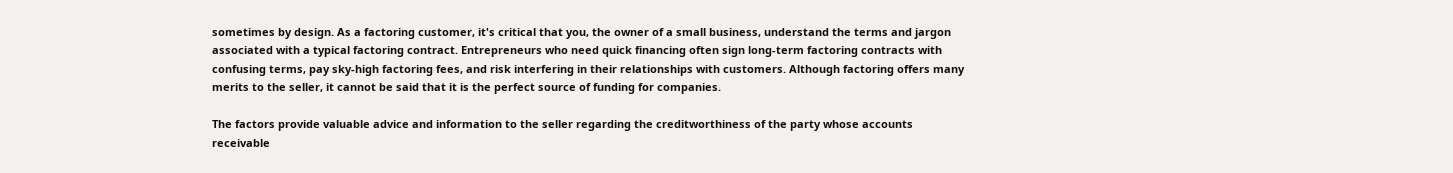sometimes by design. As a factoring customer, it's critical that you, the owner of a small business, understand the terms and jargon associated with a typical factoring contract. Entrepreneurs who need quick financing often sign long-term factoring contracts with confusing terms, pay sky-high factoring fees, and risk interfering in their relationships with customers. Although factoring offers many merits to the seller, it cannot be said that it is the perfect source of funding for companies.

The factors provide valuable advice and information to the seller regarding the creditworthiness of the party whose accounts receivable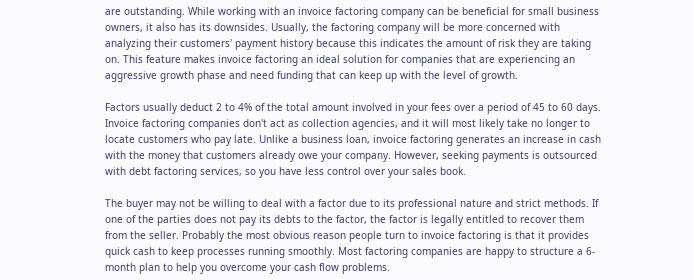are outstanding. While working with an invoice factoring company can be beneficial for small business owners, it also has its downsides. Usually, the factoring company will be more concerned with analyzing their customers' payment history because this indicates the amount of risk they are taking on. This feature makes invoice factoring an ideal solution for companies that are experiencing an aggressive growth phase and need funding that can keep up with the level of growth.

Factors usually deduct 2 to 4% of the total amount involved in your fees over a period of 45 to 60 days. Invoice factoring companies don't act as collection agencies, and it will most likely take no longer to locate customers who pay late. Unlike a business loan, invoice factoring generates an increase in cash with the money that customers already owe your company. However, seeking payments is outsourced with debt factoring services, so you have less control over your sales book.

The buyer may not be willing to deal with a factor due to its professional nature and strict methods. If one of the parties does not pay its debts to the factor, the factor is legally entitled to recover them from the seller. Probably the most obvious reason people turn to invoice factoring is that it provides quick cash to keep processes running smoothly. Most factoring companies are happy to structure a 6-month plan to help you overcome your cash flow problems.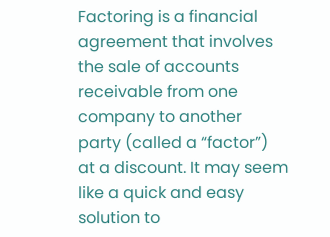Factoring is a financial agreement that involves the sale of accounts receivable from one company to another party (called a “factor”) at a discount. It may seem like a quick and easy solution to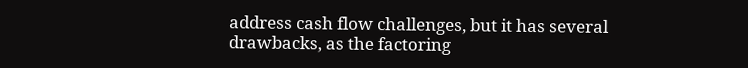address cash flow challenges, but it has several drawbacks, as the factoring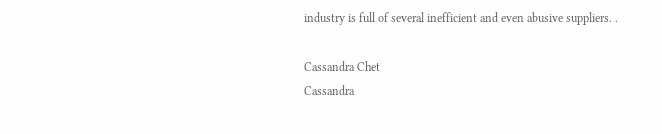industry is full of several inefficient and even abusive suppliers. .

Cassandra Chet
Cassandra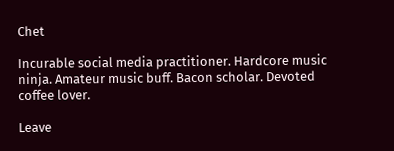Chet

Incurable social media practitioner. Hardcore music ninja. Amateur music buff. Bacon scholar. Devoted coffee lover.

Leave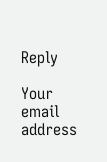Reply

Your email address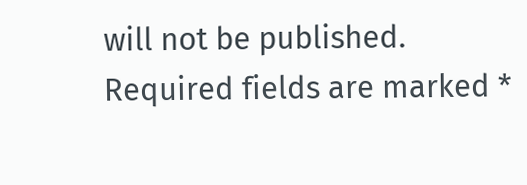will not be published. Required fields are marked *